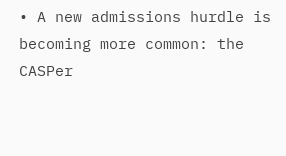• A new admissions hurdle is becoming more common: the CASPer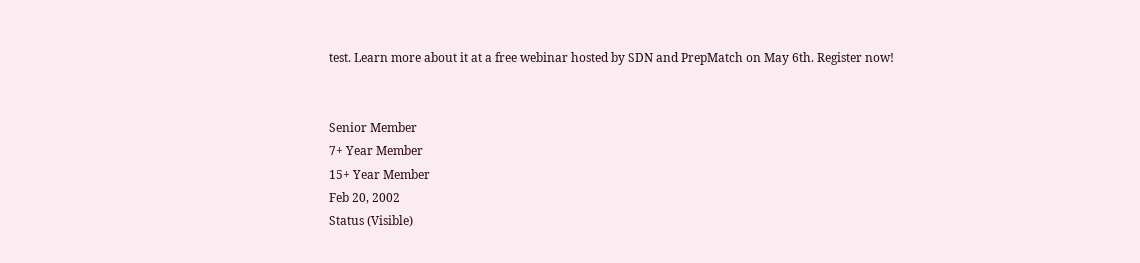test. Learn more about it at a free webinar hosted by SDN and PrepMatch on May 6th. Register now!


Senior Member
7+ Year Member
15+ Year Member
Feb 20, 2002
Status (Visible)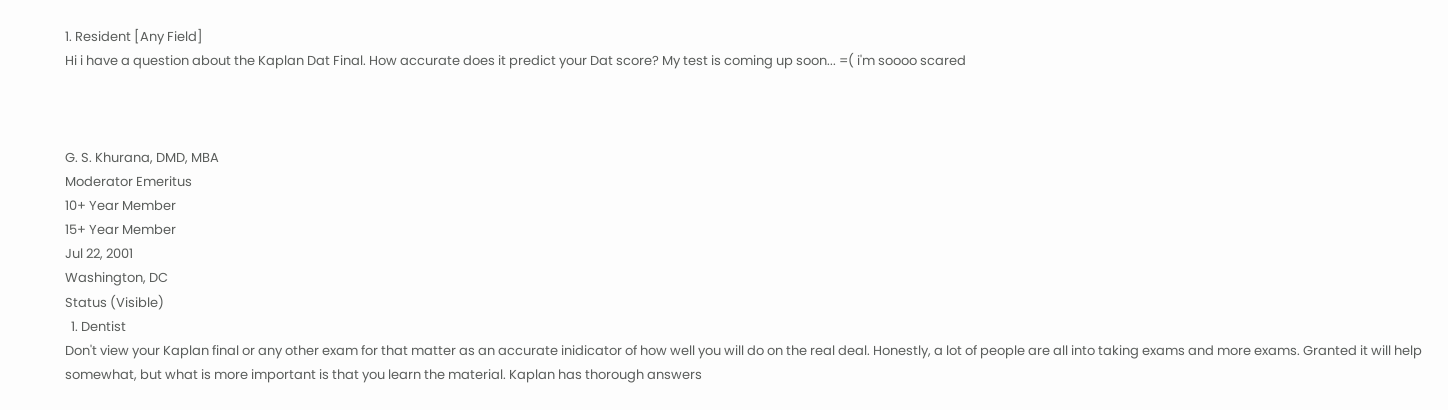1. Resident [Any Field]
Hi i have a question about the Kaplan Dat Final. How accurate does it predict your Dat score? My test is coming up soon... =( i'm soooo scared



G. S. Khurana, DMD, MBA
Moderator Emeritus
10+ Year Member
15+ Year Member
Jul 22, 2001
Washington, DC
Status (Visible)
  1. Dentist
Don't view your Kaplan final or any other exam for that matter as an accurate inidicator of how well you will do on the real deal. Honestly, a lot of people are all into taking exams and more exams. Granted it will help somewhat, but what is more important is that you learn the material. Kaplan has thorough answers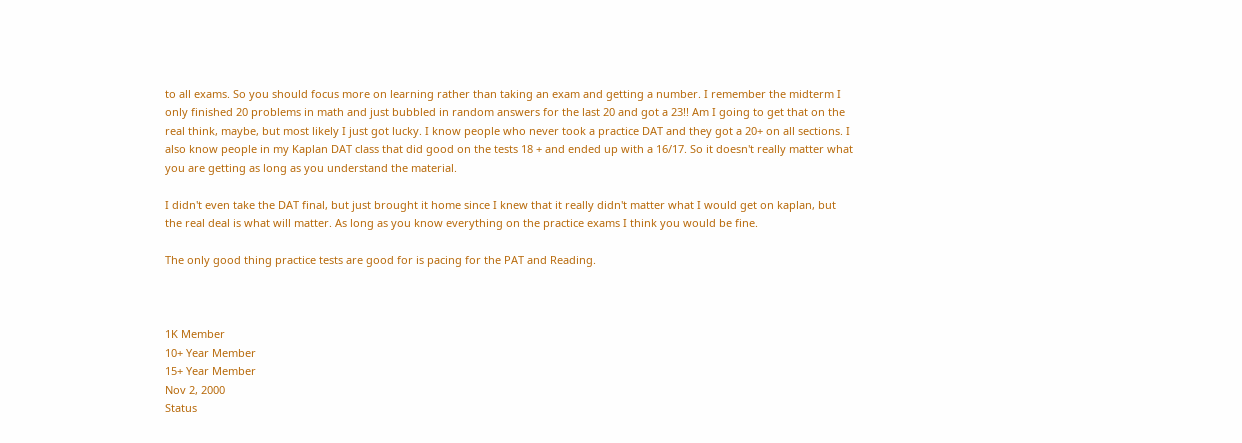to all exams. So you should focus more on learning rather than taking an exam and getting a number. I remember the midterm I only finished 20 problems in math and just bubbled in random answers for the last 20 and got a 23!! Am I going to get that on the real think, maybe, but most likely I just got lucky. I know people who never took a practice DAT and they got a 20+ on all sections. I also know people in my Kaplan DAT class that did good on the tests 18 + and ended up with a 16/17. So it doesn't really matter what you are getting as long as you understand the material.

I didn't even take the DAT final, but just brought it home since I knew that it really didn't matter what I would get on kaplan, but the real deal is what will matter. As long as you know everything on the practice exams I think you would be fine.

The only good thing practice tests are good for is pacing for the PAT and Reading.



1K Member
10+ Year Member
15+ Year Member
Nov 2, 2000
Status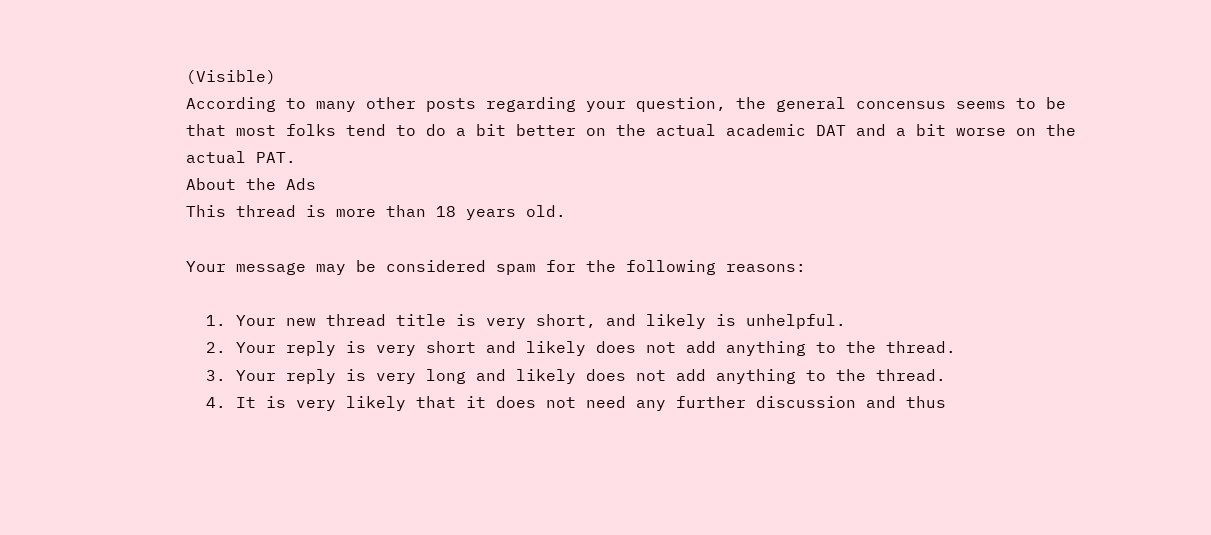(Visible)
According to many other posts regarding your question, the general concensus seems to be that most folks tend to do a bit better on the actual academic DAT and a bit worse on the actual PAT.
About the Ads
This thread is more than 18 years old.

Your message may be considered spam for the following reasons:

  1. Your new thread title is very short, and likely is unhelpful.
  2. Your reply is very short and likely does not add anything to the thread.
  3. Your reply is very long and likely does not add anything to the thread.
  4. It is very likely that it does not need any further discussion and thus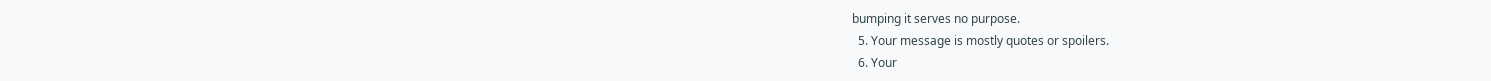bumping it serves no purpose.
  5. Your message is mostly quotes or spoilers.
  6. Your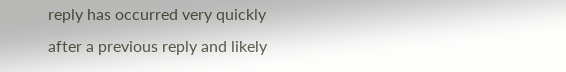reply has occurred very quickly after a previous reply and likely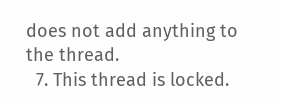does not add anything to the thread.
  7. This thread is locked.